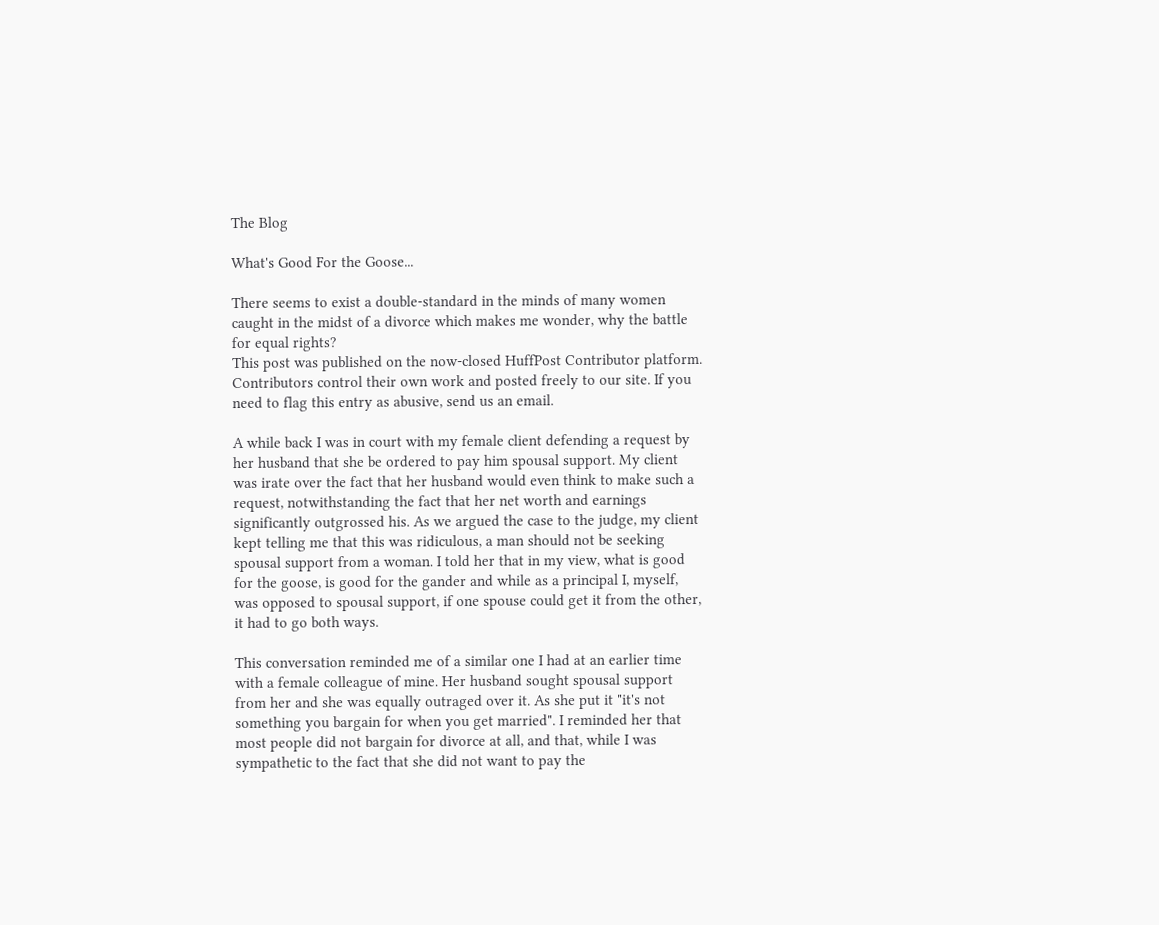The Blog

What's Good For the Goose...

There seems to exist a double-standard in the minds of many women caught in the midst of a divorce which makes me wonder, why the battle for equal rights?
This post was published on the now-closed HuffPost Contributor platform. Contributors control their own work and posted freely to our site. If you need to flag this entry as abusive, send us an email.

A while back I was in court with my female client defending a request by her husband that she be ordered to pay him spousal support. My client was irate over the fact that her husband would even think to make such a request, notwithstanding the fact that her net worth and earnings significantly outgrossed his. As we argued the case to the judge, my client kept telling me that this was ridiculous, a man should not be seeking spousal support from a woman. I told her that in my view, what is good for the goose, is good for the gander and while as a principal I, myself, was opposed to spousal support, if one spouse could get it from the other, it had to go both ways.

This conversation reminded me of a similar one I had at an earlier time with a female colleague of mine. Her husband sought spousal support from her and she was equally outraged over it. As she put it "it's not something you bargain for when you get married". I reminded her that most people did not bargain for divorce at all, and that, while I was sympathetic to the fact that she did not want to pay the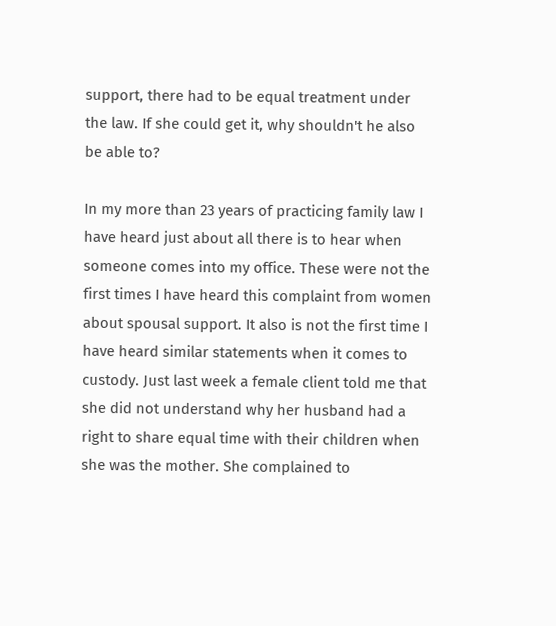support, there had to be equal treatment under the law. If she could get it, why shouldn't he also be able to?

In my more than 23 years of practicing family law I have heard just about all there is to hear when someone comes into my office. These were not the first times I have heard this complaint from women about spousal support. It also is not the first time I have heard similar statements when it comes to custody. Just last week a female client told me that she did not understand why her husband had a right to share equal time with their children when she was the mother. She complained to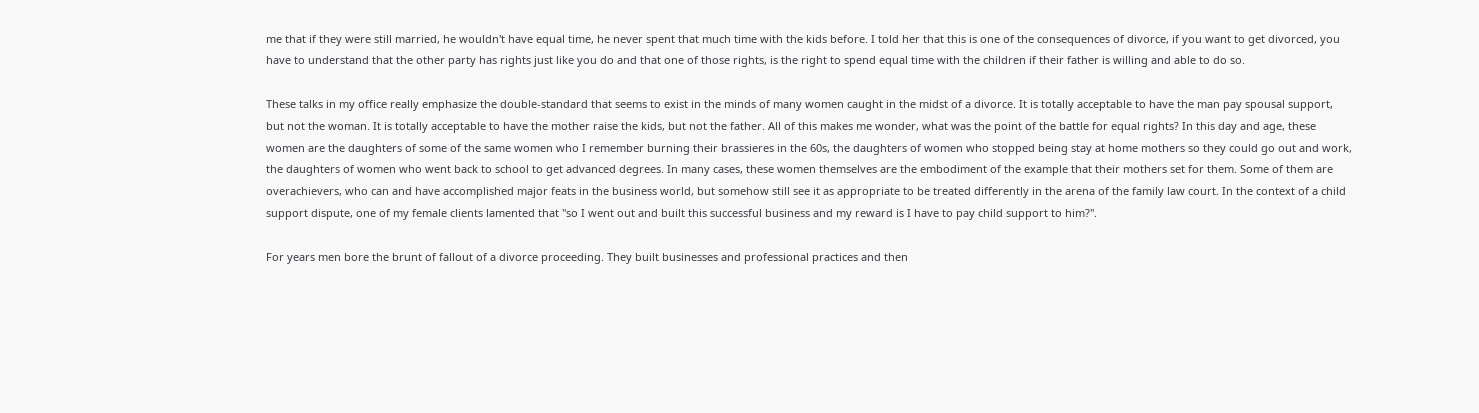me that if they were still married, he wouldn't have equal time, he never spent that much time with the kids before. I told her that this is one of the consequences of divorce, if you want to get divorced, you have to understand that the other party has rights just like you do and that one of those rights, is the right to spend equal time with the children if their father is willing and able to do so.

These talks in my office really emphasize the double-standard that seems to exist in the minds of many women caught in the midst of a divorce. It is totally acceptable to have the man pay spousal support, but not the woman. It is totally acceptable to have the mother raise the kids, but not the father. All of this makes me wonder, what was the point of the battle for equal rights? In this day and age, these women are the daughters of some of the same women who I remember burning their brassieres in the 60s, the daughters of women who stopped being stay at home mothers so they could go out and work, the daughters of women who went back to school to get advanced degrees. In many cases, these women themselves are the embodiment of the example that their mothers set for them. Some of them are overachievers, who can and have accomplished major feats in the business world, but somehow still see it as appropriate to be treated differently in the arena of the family law court. In the context of a child support dispute, one of my female clients lamented that "so I went out and built this successful business and my reward is I have to pay child support to him?".

For years men bore the brunt of fallout of a divorce proceeding. They built businesses and professional practices and then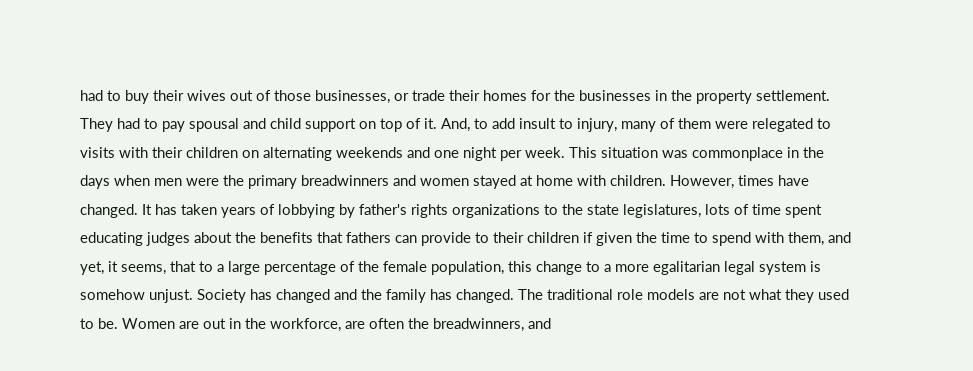had to buy their wives out of those businesses, or trade their homes for the businesses in the property settlement. They had to pay spousal and child support on top of it. And, to add insult to injury, many of them were relegated to visits with their children on alternating weekends and one night per week. This situation was commonplace in the days when men were the primary breadwinners and women stayed at home with children. However, times have changed. It has taken years of lobbying by father's rights organizations to the state legislatures, lots of time spent educating judges about the benefits that fathers can provide to their children if given the time to spend with them, and yet, it seems, that to a large percentage of the female population, this change to a more egalitarian legal system is somehow unjust. Society has changed and the family has changed. The traditional role models are not what they used to be. Women are out in the workforce, are often the breadwinners, and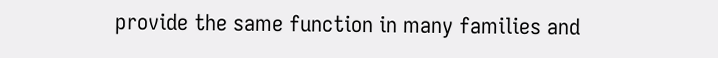provide the same function in many families and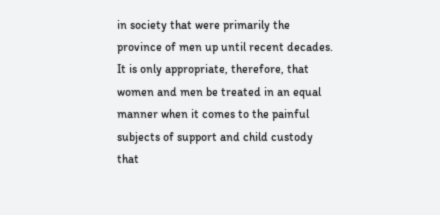in society that were primarily the province of men up until recent decades. It is only appropriate, therefore, that women and men be treated in an equal manner when it comes to the painful subjects of support and child custody that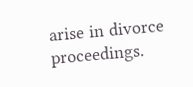arise in divorce proceedings.